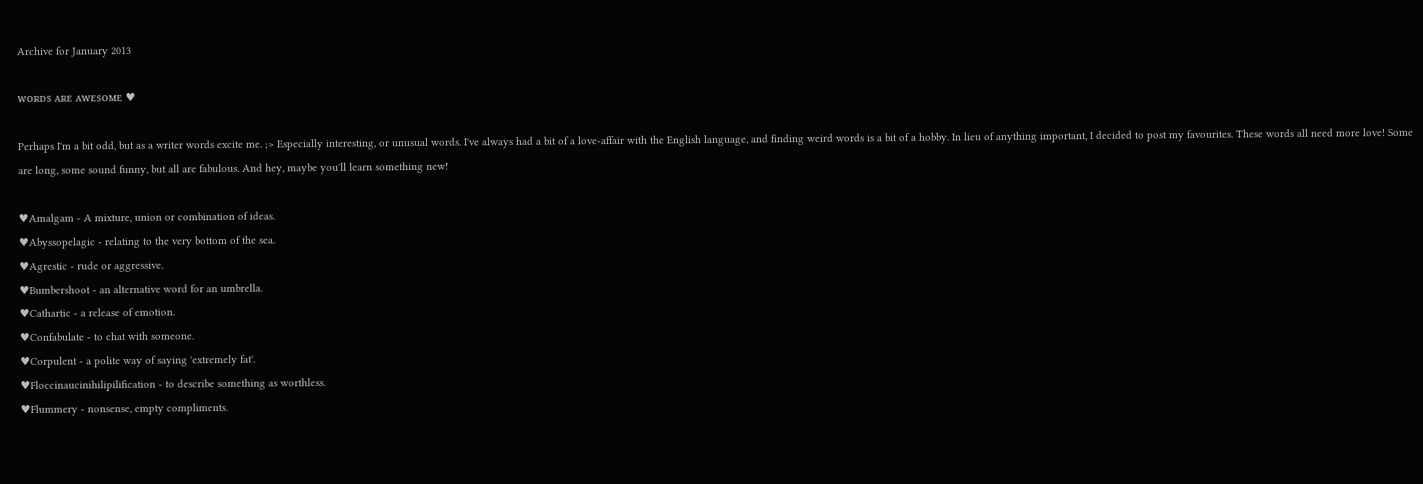Archive for January 2013

ᴡᴏʀᴅs ᴀʀᴇ ᴀᴡᴇsᴏᴍᴇ ♥

Perhaps I'm a bit odd, but as a writer words excite me. ;> Especially interesting, or unusual words. I've always had a bit of a love-affair with the English language, and finding weird words is a bit of a hobby. In lieu of anything important, I decided to post my favourites. These words all need more love! Some are long, some sound funny, but all are fabulous. And hey, maybe you'll learn something new!

♥Amalgam - A mixture, union or combination of ideas.
♥Abyssopelagic - relating to the very bottom of the sea.
♥Agrestic - rude or aggressive.
♥Bumbershoot - an alternative word for an umbrella.
♥Cathartic - a release of emotion.
♥Confabulate - to chat with someone.
♥Corpulent - a polite way of saying 'extremely fat'.
♥Floccinaucinihilipilification - to describe something as worthless.
♥Flummery - nonsense, empty compliments.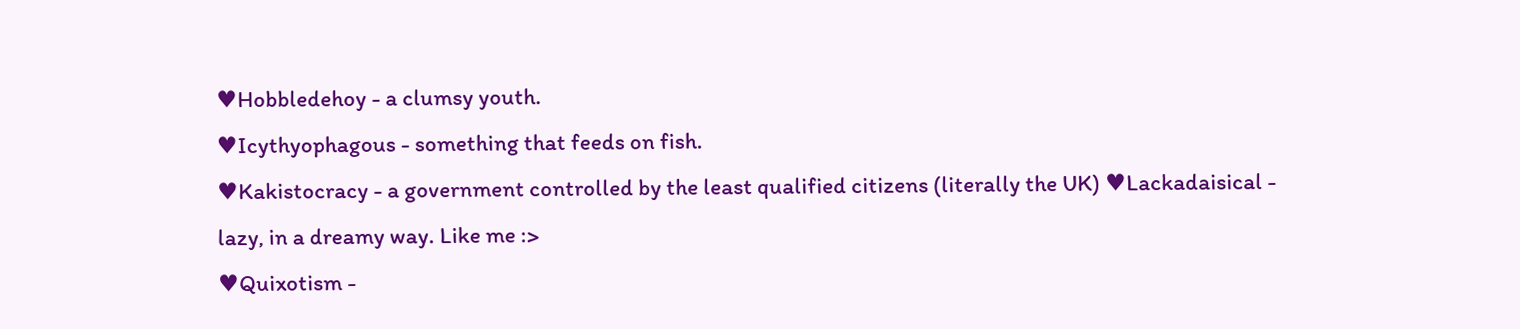♥Hobbledehoy - a clumsy youth.
♥Icythyophagous - something that feeds on fish.
♥Kakistocracy - a government controlled by the least qualified citizens (literally the UK) ♥Lackadaisical - lazy, in a dreamy way. Like me :>
♥Quixotism -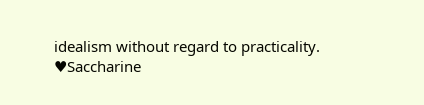idealism without regard to practicality.
♥Saccharine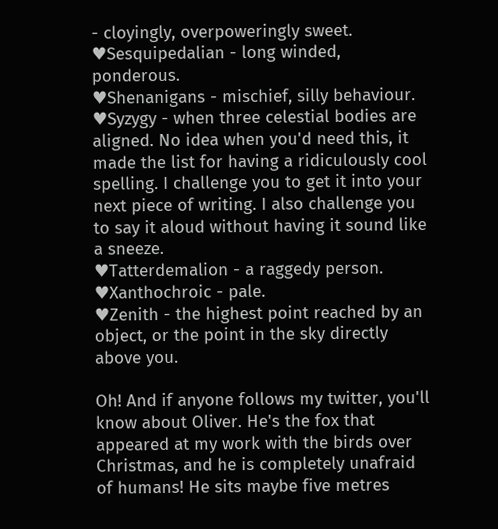- cloyingly, overpoweringly sweet.
♥Sesquipedalian - long winded, ponderous.
♥Shenanigans - mischief, silly behaviour.
♥Syzygy - when three celestial bodies are aligned. No idea when you'd need this, it made the list for having a ridiculously cool spelling. I challenge you to get it into your next piece of writing. I also challenge you to say it aloud without having it sound like a sneeze.
♥Tatterdemalion - a raggedy person.
♥Xanthochroic - pale.
♥Zenith - the highest point reached by an object, or the point in the sky directly above you.

Oh! And if anyone follows my twitter, you'll know about Oliver. He's the fox that appeared at my work with the birds over Christmas, and he is completely unafraid of humans! He sits maybe five metres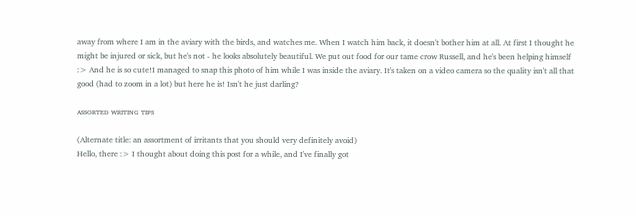away from where I am in the aviary with the birds, and watches me. When I watch him back, it doesn't bother him at all. At first I thought he might be injured or sick, but he's not - he looks absolutely beautiful. We put out food for our tame crow Russell, and he's been helping himself :> And he is so cute!I managed to snap this photo of him while I was inside the aviary. It's taken on a video camera so the quality isn't all that good (had to zoom in a lot) but here he is! Isn't he just darling?

ᴀssᴏʀᴛᴇᴅ ᴡʀɪᴛɪɴɢ ᴛɪᴘs

(Alternate title: an assortment of irritants that you should very definitely avoid)
Hello, there :> I thought about doing this post for a while, and I've finally got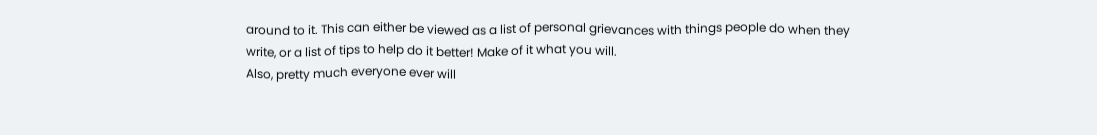around to it. This can either be viewed as a list of personal grievances with things people do when they write, or a list of tips to help do it better! Make of it what you will.
Also, pretty much everyone ever will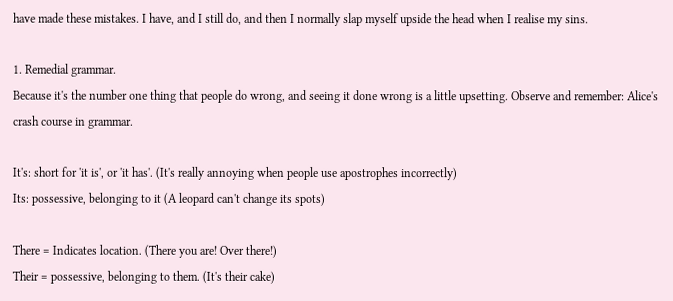have made these mistakes. I have, and I still do, and then I normally slap myself upside the head when I realise my sins.

1. Remedial grammar.
Because it's the number one thing that people do wrong, and seeing it done wrong is a little upsetting. Observe and remember: Alice's crash course in grammar.

It's: short for 'it is', or 'it has'. (It's really annoying when people use apostrophes incorrectly)
Its: possessive, belonging to it (A leopard can't change its spots)

There = Indicates location. (There you are! Over there!)
Their = possessive, belonging to them. (It's their cake)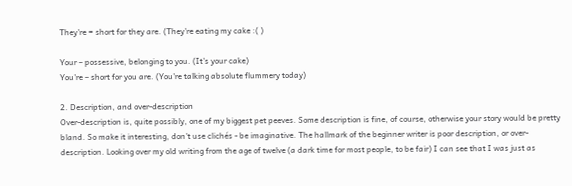They're = short for they are. (They're eating my cake :( )

Your – possessive, belonging to you. (It's your cake)
You're – short for you are. (You're talking absolute flummery today)

2. Description, and over-description
Over-description is, quite possibly, one of my biggest pet peeves. Some description is fine, of course, otherwise your story would be pretty bland. So make it interesting, don't use clichés - be imaginative. The hallmark of the beginner writer is poor description, or over-description. Looking over my old writing from the age of twelve (a dark time for most people, to be fair) I can see that I was just as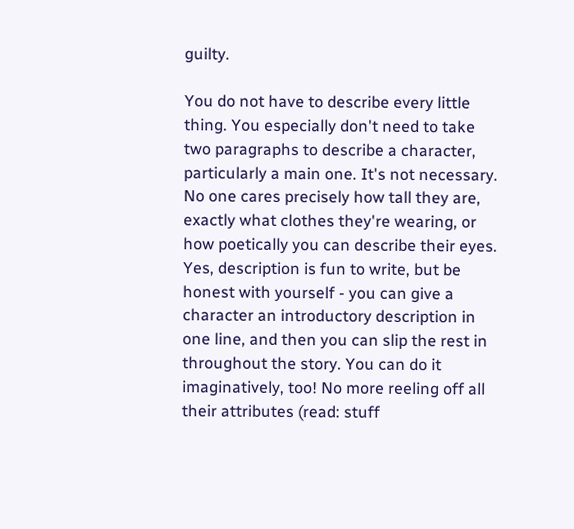guilty.

You do not have to describe every little thing. You especially don't need to take two paragraphs to describe a character, particularly a main one. It's not necessary. No one cares precisely how tall they are, exactly what clothes they're wearing, or how poetically you can describe their eyes. Yes, description is fun to write, but be honest with yourself - you can give a character an introductory description in one line, and then you can slip the rest in throughout the story. You can do it imaginatively, too! No more reeling off all their attributes (read: stuff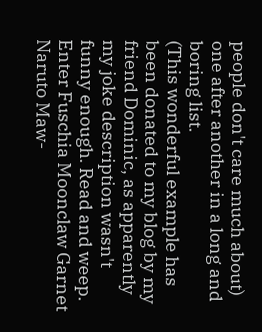people don't care much about) one after another in a long and boring list.
(This wonderful example has been donated to my blog by my friend Dominic, as apparently my joke description wasn't funny enough. Read and weep. Enter Fuschia Moonclaw Garnet Naruto Maw-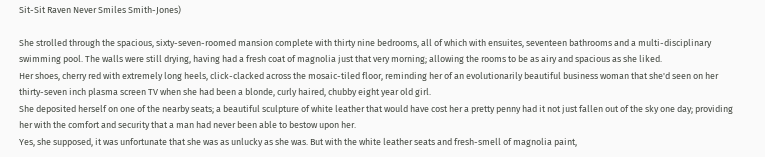Sit-Sit Raven Never Smiles Smith-Jones)

She strolled through the spacious, sixty-seven-roomed mansion complete with thirty nine bedrooms, all of which with ensuites, seventeen bathrooms and a multi-disciplinary swimming pool. The walls were still drying, having had a fresh coat of magnolia just that very morning; allowing the rooms to be as airy and spacious as she liked.
Her shoes, cherry red with extremely long heels, click-clacked across the mosaic-tiled floor, reminding her of an evolutionarily beautiful business woman that she'd seen on her thirty-seven inch plasma screen TV when she had been a blonde, curly haired, chubby eight year old girl.
She deposited herself on one of the nearby seats; a beautiful sculpture of white leather that would have cost her a pretty penny had it not just fallen out of the sky one day; providing her with the comfort and security that a man had never been able to bestow upon her.
Yes, she supposed, it was unfortunate that she was as unlucky as she was. But with the white leather seats and fresh-smell of magnolia paint,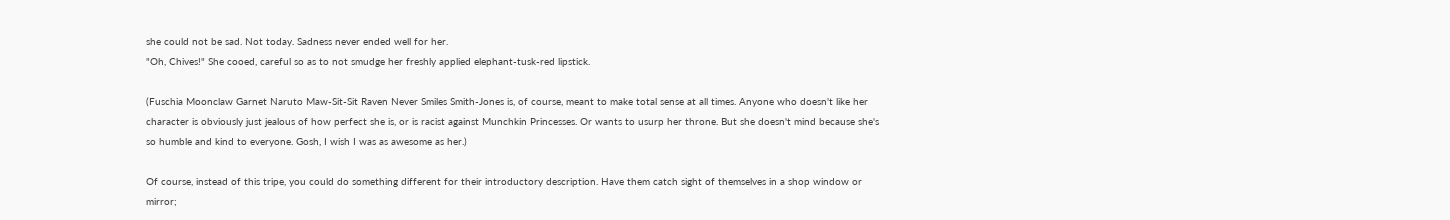she could not be sad. Not today. Sadness never ended well for her.
"Oh, Chives!" She cooed, careful so as to not smudge her freshly applied elephant-tusk-red lipstick.

(Fuschia Moonclaw Garnet Naruto Maw-Sit-Sit Raven Never Smiles Smith-Jones is, of course, meant to make total sense at all times. Anyone who doesn't like her character is obviously just jealous of how perfect she is, or is racist against Munchkin Princesses. Or wants to usurp her throne. But she doesn't mind because she's so humble and kind to everyone. Gosh, I wish I was as awesome as her.)

Of course, instead of this tripe, you could do something different for their introductory description. Have them catch sight of themselves in a shop window or mirror;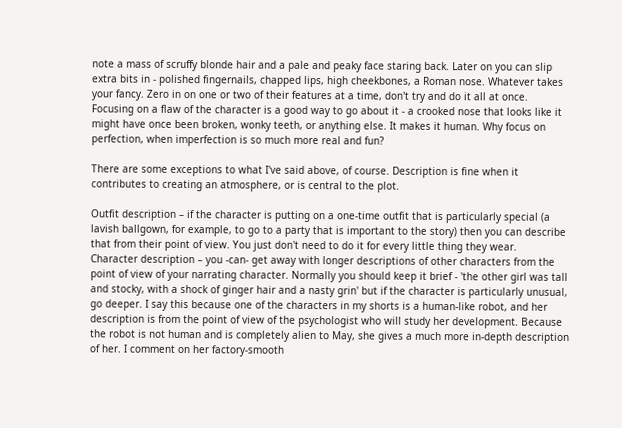note a mass of scruffy blonde hair and a pale and peaky face staring back. Later on you can slip extra bits in - polished fingernails, chapped lips, high cheekbones, a Roman nose. Whatever takes your fancy. Zero in on one or two of their features at a time, don't try and do it all at once. Focusing on a flaw of the character is a good way to go about it - a crooked nose that looks like it might have once been broken, wonky teeth, or anything else. It makes it human. Why focus on perfection, when imperfection is so much more real and fun?

There are some exceptions to what I've said above, of course. Description is fine when it contributes to creating an atmosphere, or is central to the plot.

Outfit description – if the character is putting on a one-time outfit that is particularly special (a lavish ballgown, for example, to go to a party that is important to the story) then you can describe that from their point of view. You just don't need to do it for every little thing they wear.
Character description – you -can- get away with longer descriptions of other characters from the point of view of your narrating character. Normally you should keep it brief - 'the other girl was tall and stocky, with a shock of ginger hair and a nasty grin' but if the character is particularly unusual, go deeper. I say this because one of the characters in my shorts is a human-like robot, and her description is from the point of view of the psychologist who will study her development. Because the robot is not human and is completely alien to May, she gives a much more in-depth description of her. I comment on her factory-smooth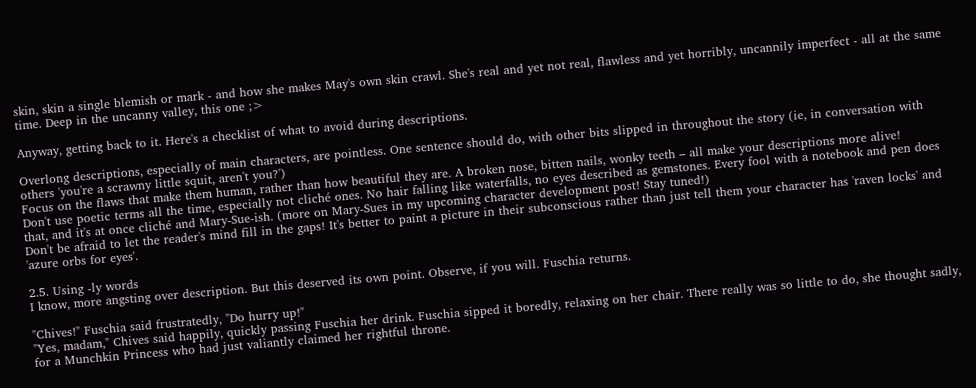skin, skin a single blemish or mark - and how she makes May's own skin crawl. She's real and yet not real, flawless and yet horribly, uncannily imperfect - all at the same time. Deep in the uncanny valley, this one ;>

Anyway, getting back to it. Here's a checklist of what to avoid during descriptions.

Overlong descriptions, especially of main characters, are pointless. One sentence should do, with other bits slipped in throughout the story (ie, in conversation with others 'you're a scrawny little squit, aren't you?')
Focus on the flaws that make them human, rather than how beautiful they are. A broken nose, bitten nails, wonky teeth – all make your descriptions more alive!
Don't use poetic terms all the time, especially not cliché ones. No hair falling like waterfalls, no eyes described as gemstones. Every fool with a notebook and pen does that, and it's at once cliché and Mary-Sue-ish. (more on Mary-Sues in my upcoming character development post! Stay tuned!)
Don't be afraid to let the reader's mind fill in the gaps! It's better to paint a picture in their subconscious rather than just tell them your character has 'raven locks' and 'azure orbs for eyes'.

2.5. Using -ly words
I know, more angsting over description. But this deserved its own point. Observe, if you will. Fuschia returns.

"Chives!" Fuschia said frustratedly, "Do hurry up!"
"Yes, madam," Chives said happily, quickly passing Fuschia her drink. Fuschia sipped it boredly, relaxing on her chair. There really was so little to do, she thought sadly, for a Munchkin Princess who had just valiantly claimed her rightful throne.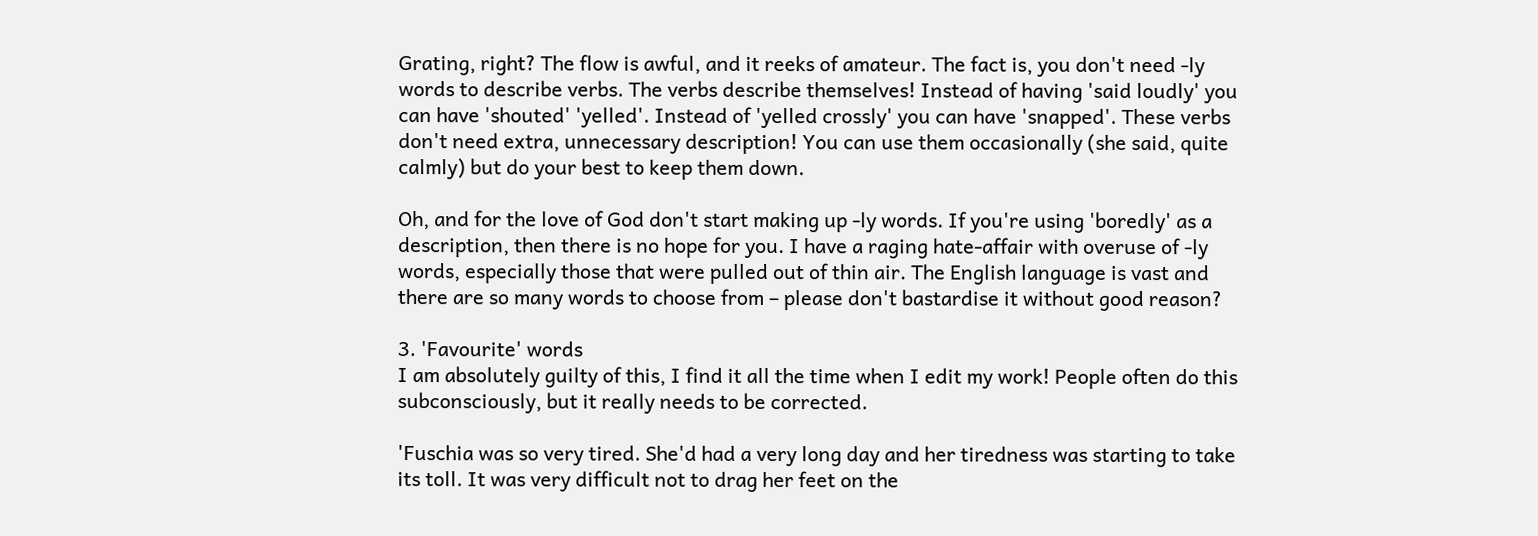Grating, right? The flow is awful, and it reeks of amateur. The fact is, you don't need -ly words to describe verbs. The verbs describe themselves! Instead of having 'said loudly' you can have 'shouted' 'yelled'. Instead of 'yelled crossly' you can have 'snapped'. These verbs don't need extra, unnecessary description! You can use them occasionally (she said, quite calmly) but do your best to keep them down.

Oh, and for the love of God don't start making up -ly words. If you're using 'boredly' as a description, then there is no hope for you. I have a raging hate-affair with overuse of -ly words, especially those that were pulled out of thin air. The English language is vast and there are so many words to choose from – please don't bastardise it without good reason?

3. 'Favourite' words
I am absolutely guilty of this, I find it all the time when I edit my work! People often do this subconsciously, but it really needs to be corrected.

'Fuschia was so very tired. She'd had a very long day and her tiredness was starting to take its toll. It was very difficult not to drag her feet on the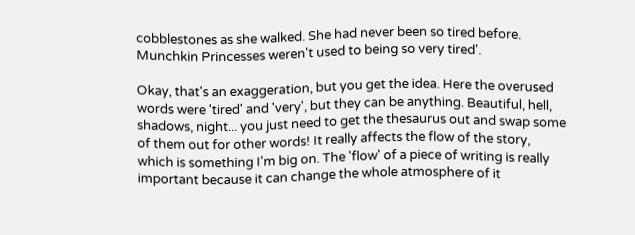cobblestones as she walked. She had never been so tired before. Munchkin Princesses weren't used to being so very tired'.

Okay, that's an exaggeration, but you get the idea. Here the overused words were 'tired' and 'very', but they can be anything. Beautiful, hell, shadows, night... you just need to get the thesaurus out and swap some of them out for other words! It really affects the flow of the story, which is something I'm big on. The 'flow' of a piece of writing is really important because it can change the whole atmosphere of it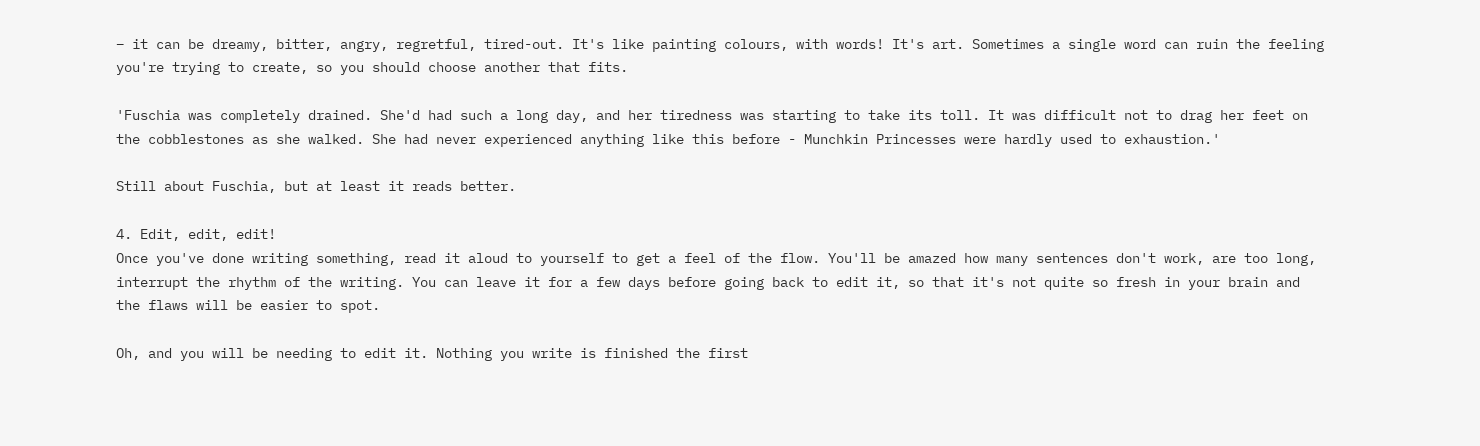– it can be dreamy, bitter, angry, regretful, tired-out. It's like painting colours, with words! It's art. Sometimes a single word can ruin the feeling you're trying to create, so you should choose another that fits.

'Fuschia was completely drained. She'd had such a long day, and her tiredness was starting to take its toll. It was difficult not to drag her feet on the cobblestones as she walked. She had never experienced anything like this before - Munchkin Princesses were hardly used to exhaustion.'

Still about Fuschia, but at least it reads better.

4. Edit, edit, edit!
Once you've done writing something, read it aloud to yourself to get a feel of the flow. You'll be amazed how many sentences don't work, are too long, interrupt the rhythm of the writing. You can leave it for a few days before going back to edit it, so that it's not quite so fresh in your brain and the flaws will be easier to spot.

Oh, and you will be needing to edit it. Nothing you write is finished the first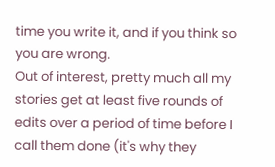time you write it, and if you think so you are wrong.
Out of interest, pretty much all my stories get at least five rounds of edits over a period of time before I call them done (it's why they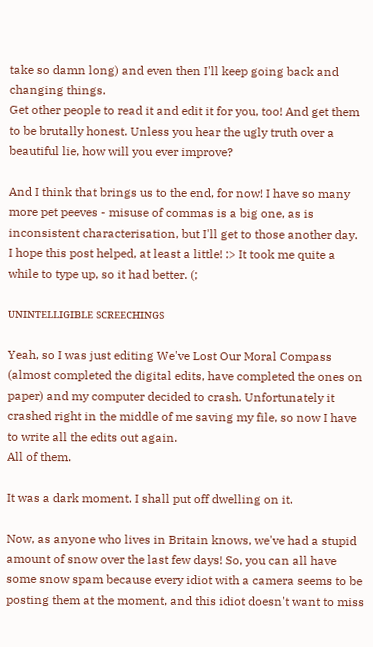take so damn long) and even then I'll keep going back and changing things.
Get other people to read it and edit it for you, too! And get them to be brutally honest. Unless you hear the ugly truth over a beautiful lie, how will you ever improve?

And I think that brings us to the end, for now! I have so many more pet peeves - misuse of commas is a big one, as is inconsistent characterisation, but I'll get to those another day.
I hope this post helped, at least a little! :> It took me quite a while to type up, so it had better. (;

ᴜɴɪɴᴛᴇʟʟɪɢɪʙʟᴇ sᴄʀᴇᴇᴄʜɪɴɢs

Yeah, so I was just editing We've Lost Our Moral Compass (almost completed the digital edits, have completed the ones on paper) and my computer decided to crash. Unfortunately it crashed right in the middle of me saving my file, so now I have to write all the edits out again.
All of them.

It was a dark moment. I shall put off dwelling on it.

Now, as anyone who lives in Britain knows, we've had a stupid amount of snow over the last few days! So, you can all have some snow spam because every idiot with a camera seems to be posting them at the moment, and this idiot doesn't want to miss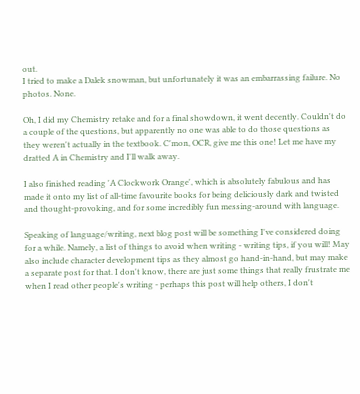out.
I tried to make a Dalek snowman, but unfortunately it was an embarrassing failure. No photos. None.

Oh, I did my Chemistry retake and for a final showdown, it went decently. Couldn't do a couple of the questions, but apparently no one was able to do those questions as they weren't actually in the textbook. C'mon, OCR, give me this one! Let me have my dratted A in Chemistry and I'll walk away.

I also finished reading 'A Clockwork Orange', which is absolutely fabulous and has made it onto my list of all-time favourite books for being deliciously dark and twisted and thought-provoking, and for some incredibly fun messing-around with language.

Speaking of language/writing, next blog post will be something I've considered doing for a while. Namely, a list of things to avoid when writing - writing tips, if you will! May also include character development tips as they almost go hand-in-hand, but may make a separate post for that. I don't know, there are just some things that really frustrate me when I read other people's writing - perhaps this post will help others, I don't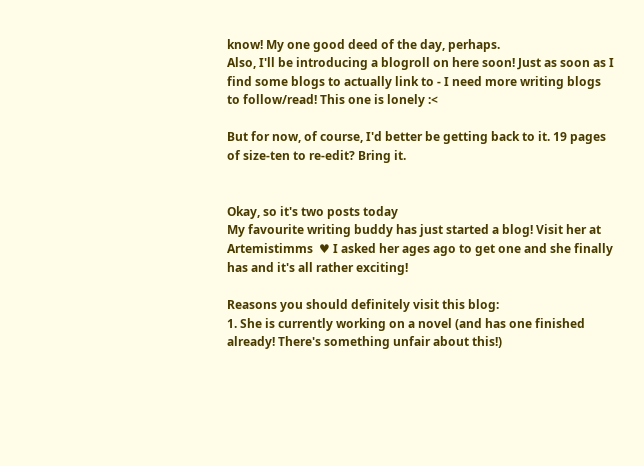know! My one good deed of the day, perhaps.
Also, I'll be introducing a blogroll on here soon! Just as soon as I find some blogs to actually link to - I need more writing blogs to follow/read! This one is lonely :<

But for now, of course, I'd better be getting back to it. 19 pages of size-ten to re-edit? Bring it.


Okay, so it's two posts today
My favourite writing buddy has just started a blog! Visit her at Artemistimms  ♥ I asked her ages ago to get one and she finally has and it's all rather exciting!

Reasons you should definitely visit this blog:
1. She is currently working on a novel (and has one finished already! There's something unfair about this!)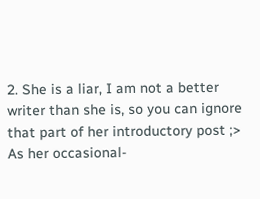2. She is a liar, I am not a better writer than she is, so you can ignore that part of her introductory post ;> As her occasional-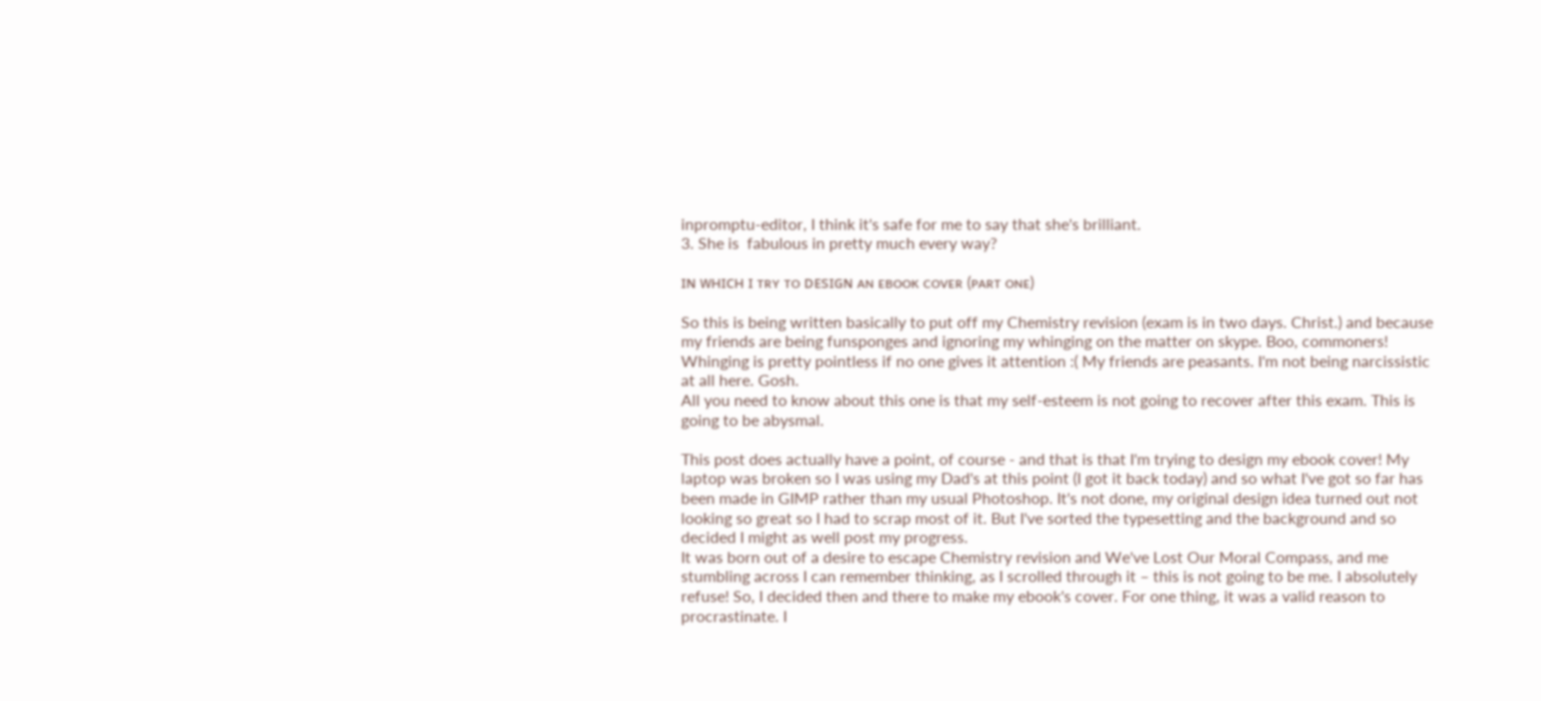inpromptu-editor, I think it's safe for me to say that she's brilliant.
3. She is  fabulous in pretty much every way?

ɪɴ ᴡʜɪᴄʜ ɪ ᴛʀʏ ᴛᴏ ᴅᴇsɪɢɴ ᴀɴ ᴇʙᴏᴏᴋ ᴄᴏᴠᴇʀ (ᴘᴀʀᴛ ᴏɴᴇ)

So this is being written basically to put off my Chemistry revision (exam is in two days. Christ.) and because my friends are being funsponges and ignoring my whinging on the matter on skype. Boo, commoners!
Whinging is pretty pointless if no one gives it attention :( My friends are peasants. I'm not being narcissistic at all here. Gosh.
All you need to know about this one is that my self-esteem is not going to recover after this exam. This is going to be abysmal.

This post does actually have a point, of course - and that is that I'm trying to design my ebook cover! My laptop was broken so I was using my Dad's at this point (I got it back today) and so what I've got so far has been made in GIMP rather than my usual Photoshop. It's not done, my original design idea turned out not looking so great so I had to scrap most of it. But I've sorted the typesetting and the background and so decided I might as well post my progress.
It was born out of a desire to escape Chemistry revision and We've Lost Our Moral Compass, and me stumbling across I can remember thinking, as I scrolled through it – this is not going to be me. I absolutely refuse! So, I decided then and there to make my ebook's cover. For one thing, it was a valid reason to procrastinate. I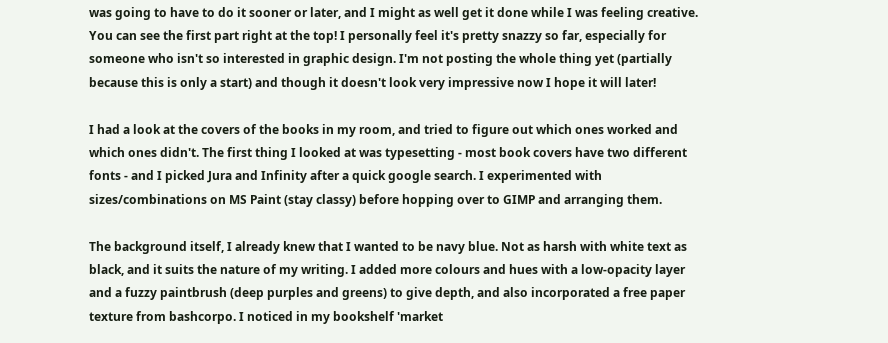was going to have to do it sooner or later, and I might as well get it done while I was feeling creative. You can see the first part right at the top! I personally feel it's pretty snazzy so far, especially for someone who isn't so interested in graphic design. I'm not posting the whole thing yet (partially because this is only a start) and though it doesn't look very impressive now I hope it will later!

I had a look at the covers of the books in my room, and tried to figure out which ones worked and which ones didn't. The first thing I looked at was typesetting - most book covers have two different fonts - and I picked Jura and Infinity after a quick google search. I experimented with sizes/combinations on MS Paint (stay classy) before hopping over to GIMP and arranging them.

The background itself, I already knew that I wanted to be navy blue. Not as harsh with white text as black, and it suits the nature of my writing. I added more colours and hues with a low-opacity layer and a fuzzy paintbrush (deep purples and greens) to give depth, and also incorporated a free paper texture from bashcorpo. I noticed in my bookshelf 'market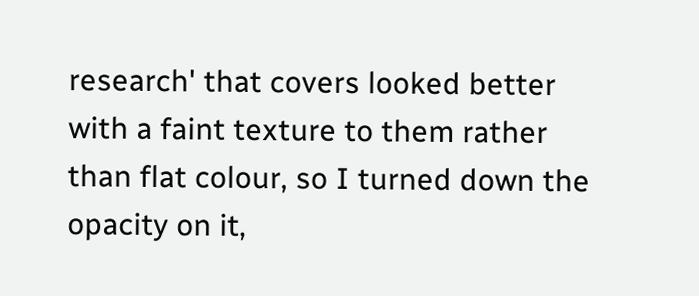research' that covers looked better with a faint texture to them rather than flat colour, so I turned down the opacity on it,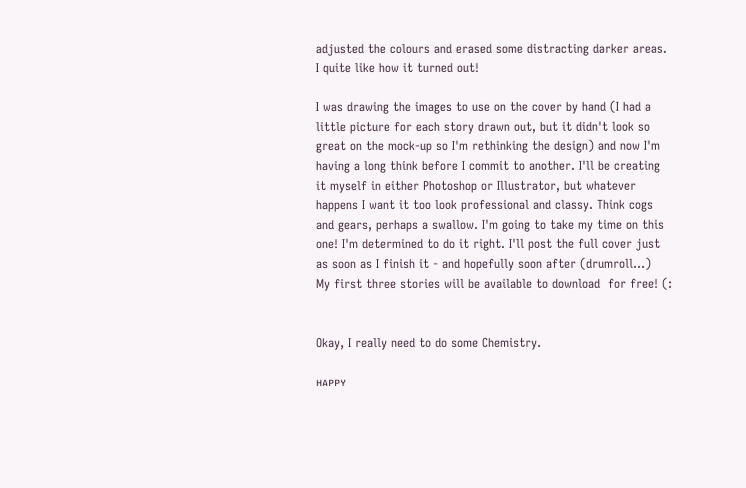adjusted the colours and erased some distracting darker areas. I quite like how it turned out!

I was drawing the images to use on the cover by hand (I had a little picture for each story drawn out, but it didn't look so great on the mock-up so I'm rethinking the design) and now I'm having a long think before I commit to another. I'll be creating it myself in either Photoshop or Illustrator, but whatever happens I want it too look professional and classy. Think cogs and gears, perhaps a swallow. I'm going to take my time on this one! I'm determined to do it right. I'll post the full cover just as soon as I finish it - and hopefully soon after (drumroll...)
My first three stories will be available to download  for free! (:


Okay, I really need to do some Chemistry.

ʜᴀᴘᴘʏ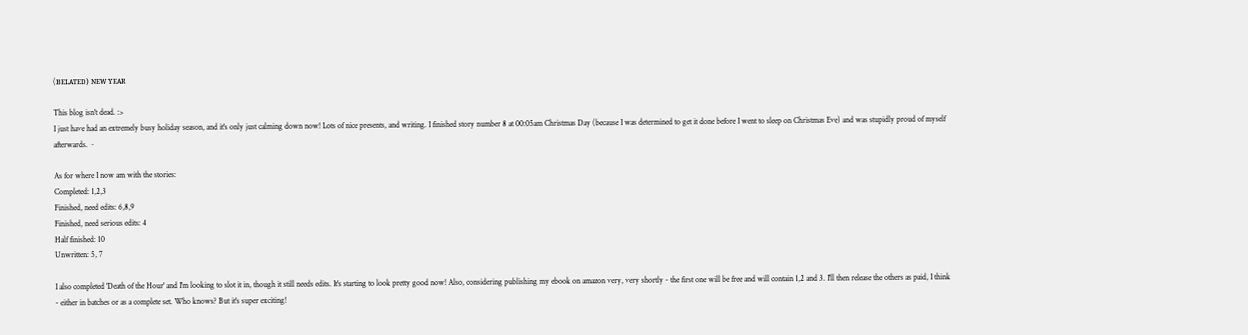(ʙᴇʟᴀᴛᴇᴅ) ɴᴇᴡ ʏᴇᴀʀ

This blog isn't dead. :>
I just have had an extremely busy holiday season, and it's only just calming down now! Lots of nice presents, and writing. I finished story number 8 at 00:05am Christmas Day (because I was determined to get it done before I went to sleep on Christmas Eve) and was stupidly proud of myself afterwards. ~

As for where I now am with the stories:
Completed: 1,2,3
Finished, need edits: 6,8,9
Finished, need serious edits: 4
Half finished: 10
Unwritten: 5, 7

I also completed 'Death of the Hour' and I'm looking to slot it in, though it still needs edits. It's starting to look pretty good now! Also, considering publishing my ebook on amazon very, very shortly - the first one will be free and will contain 1,2 and 3. I'll then release the others as paid, I think - either in batches or as a complete set. Who knows? But it's super exciting!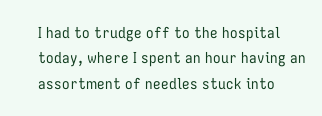I had to trudge off to the hospital today, where I spent an hour having an assortment of needles stuck into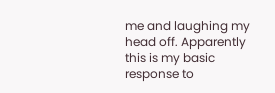me and laughing my head off. Apparently this is my basic response to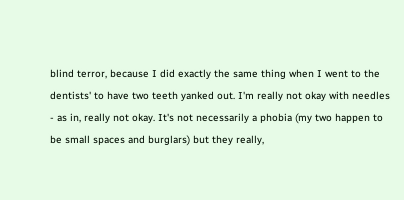blind terror, because I did exactly the same thing when I went to the dentists' to have two teeth yanked out. I'm really not okay with needles - as in, really not okay. It's not necessarily a phobia (my two happen to be small spaces and burglars) but they really,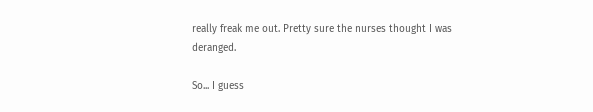really freak me out. Pretty sure the nurses thought I was deranged.

So... I guess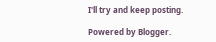I'll try and keep posting.

Powered by Blogger.